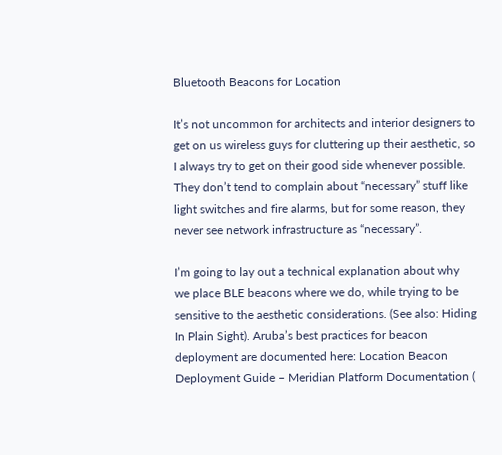Bluetooth Beacons for Location

It’s not uncommon for architects and interior designers to get on us wireless guys for cluttering up their aesthetic, so I always try to get on their good side whenever possible. They don’t tend to complain about “necessary” stuff like light switches and fire alarms, but for some reason, they never see network infrastructure as “necessary”.

I’m going to lay out a technical explanation about why we place BLE beacons where we do, while trying to be sensitive to the aesthetic considerations. (See also: Hiding In Plain Sight). Aruba’s best practices for beacon deployment are documented here: Location Beacon Deployment Guide – Meridian Platform Documentation (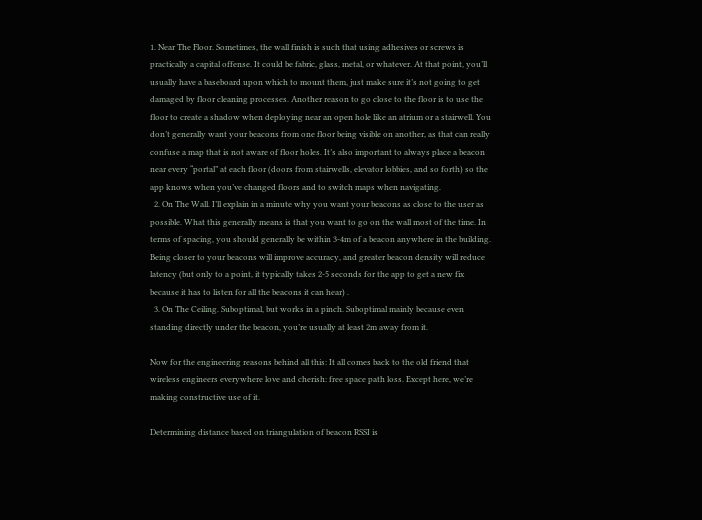1. Near The Floor. Sometimes, the wall finish is such that using adhesives or screws is practically a capital offense. It could be fabric, glass, metal, or whatever. At that point, you’ll usually have a baseboard upon which to mount them, just make sure it’s not going to get damaged by floor cleaning processes. Another reason to go close to the floor is to use the floor to create a shadow when deploying near an open hole like an atrium or a stairwell. You don’t generally want your beacons from one floor being visible on another, as that can really confuse a map that is not aware of floor holes. It’s also important to always place a beacon near every “portal” at each floor (doors from stairwells, elevator lobbies, and so forth) so the app knows when you’ve changed floors and to switch maps when navigating.
  2. On The Wall. I’ll explain in a minute why you want your beacons as close to the user as possible. What this generally means is that you want to go on the wall most of the time. In terms of spacing, you should generally be within 3-4m of a beacon anywhere in the building. Being closer to your beacons will improve accuracy, and greater beacon density will reduce latency (but only to a point, it typically takes 2-5 seconds for the app to get a new fix because it has to listen for all the beacons it can hear) .
  3. On The Ceiling. Suboptimal, but works in a pinch. Suboptimal mainly because even standing directly under the beacon, you’re usually at least 2m away from it.

Now for the engineering reasons behind all this: It all comes back to the old friend that wireless engineers everywhere love and cherish: free space path loss. Except here, we’re making constructive use of it.

Determining distance based on triangulation of beacon RSSI is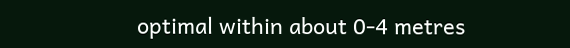optimal within about 0-4 metres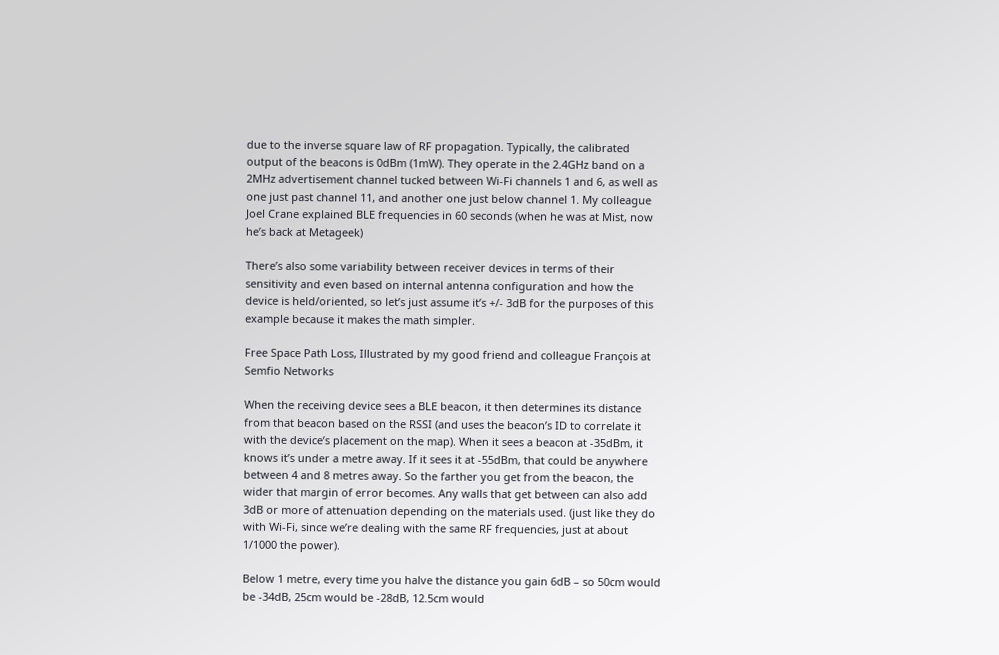due to the inverse square law of RF propagation. Typically, the calibrated output of the beacons is 0dBm (1mW). They operate in the 2.4GHz band on a 2MHz advertisement channel tucked between Wi-Fi channels 1 and 6, as well as one just past channel 11, and another one just below channel 1. My colleague Joel Crane explained BLE frequencies in 60 seconds (when he was at Mist, now he’s back at Metageek)

There’s also some variability between receiver devices in terms of their sensitivity and even based on internal antenna configuration and how the device is held/oriented, so let’s just assume it’s +/- 3dB for the purposes of this example because it makes the math simpler.

Free Space Path Loss, Illustrated by my good friend and colleague François at Semfio Networks

When the receiving device sees a BLE beacon, it then determines its distance from that beacon based on the RSSI (and uses the beacon’s ID to correlate it with the device’s placement on the map). When it sees a beacon at -35dBm, it knows it’s under a metre away. If it sees it at -55dBm, that could be anywhere between 4 and 8 metres away. So the farther you get from the beacon, the wider that margin of error becomes. Any walls that get between can also add 3dB or more of attenuation depending on the materials used. (just like they do with Wi-Fi, since we’re dealing with the same RF frequencies, just at about 1/1000 the power).

Below 1 metre, every time you halve the distance you gain 6dB – so 50cm would be -34dB, 25cm would be -28dB, 12.5cm would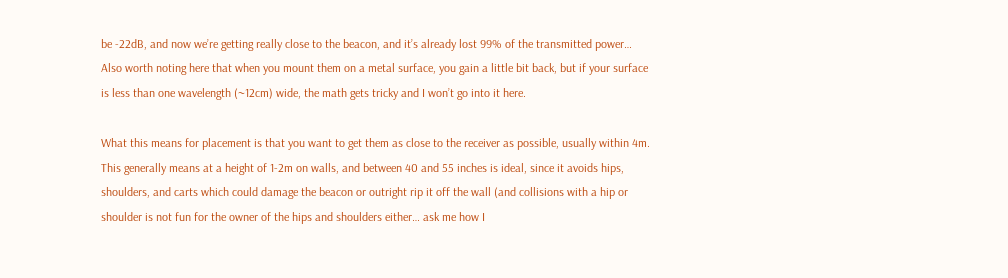be -22dB, and now we’re getting really close to the beacon, and it’s already lost 99% of the transmitted power… Also worth noting here that when you mount them on a metal surface, you gain a little bit back, but if your surface is less than one wavelength (~12cm) wide, the math gets tricky and I won’t go into it here.

What this means for placement is that you want to get them as close to the receiver as possible, usually within 4m. This generally means at a height of 1-2m on walls, and between 40 and 55 inches is ideal, since it avoids hips, shoulders, and carts which could damage the beacon or outright rip it off the wall (and collisions with a hip or shoulder is not fun for the owner of the hips and shoulders either… ask me how I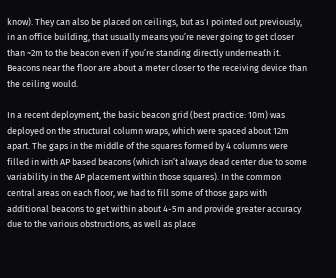know). They can also be placed on ceilings, but as I pointed out previously, in an office building, that usually means you’re never going to get closer than ~2m to the beacon even if you’re standing directly underneath it.  Beacons near the floor are about a meter closer to the receiving device than the ceiling would.

In a recent deployment, the basic beacon grid (best practice: 10m) was deployed on the structural column wraps, which were spaced about 12m apart. The gaps in the middle of the squares formed by 4 columns were filled in with AP based beacons (which isn’t always dead center due to some variability in the AP placement within those squares). In the common central areas on each floor, we had to fill some of those gaps with additional beacons to get within about 4-5m and provide greater accuracy due to the various obstructions, as well as place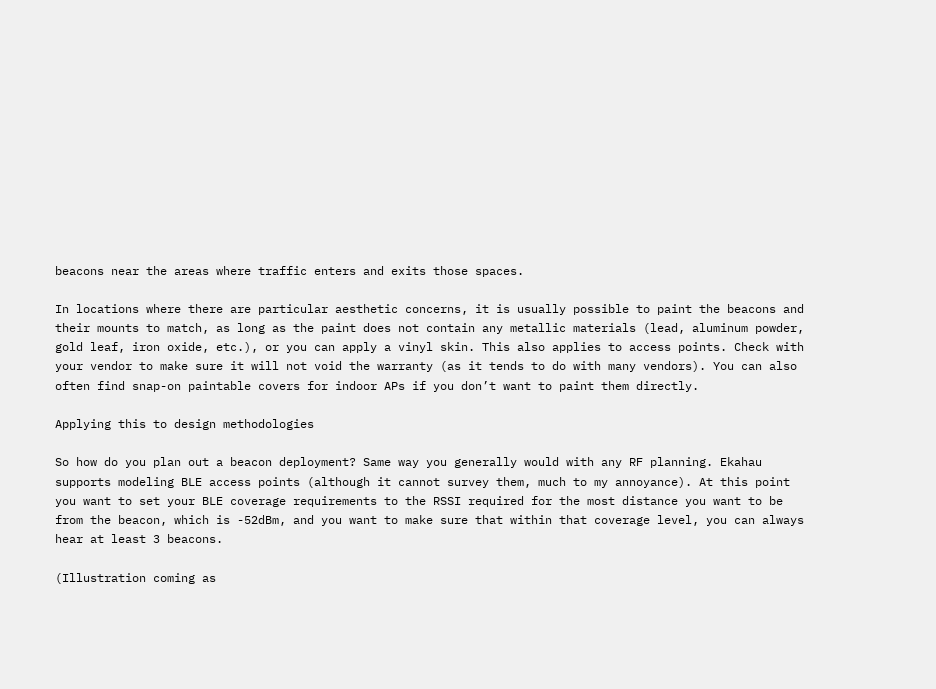beacons near the areas where traffic enters and exits those spaces.

In locations where there are particular aesthetic concerns, it is usually possible to paint the beacons and their mounts to match, as long as the paint does not contain any metallic materials (lead, aluminum powder, gold leaf, iron oxide, etc.), or you can apply a vinyl skin. This also applies to access points. Check with your vendor to make sure it will not void the warranty (as it tends to do with many vendors). You can also often find snap-on paintable covers for indoor APs if you don’t want to paint them directly.

Applying this to design methodologies

So how do you plan out a beacon deployment? Same way you generally would with any RF planning. Ekahau supports modeling BLE access points (although it cannot survey them, much to my annoyance). At this point you want to set your BLE coverage requirements to the RSSI required for the most distance you want to be from the beacon, which is -52dBm, and you want to make sure that within that coverage level, you can always hear at least 3 beacons.

(Illustration coming as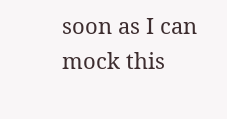soon as I can mock this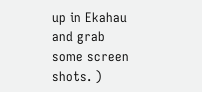up in Ekahau and grab some screen shots. )